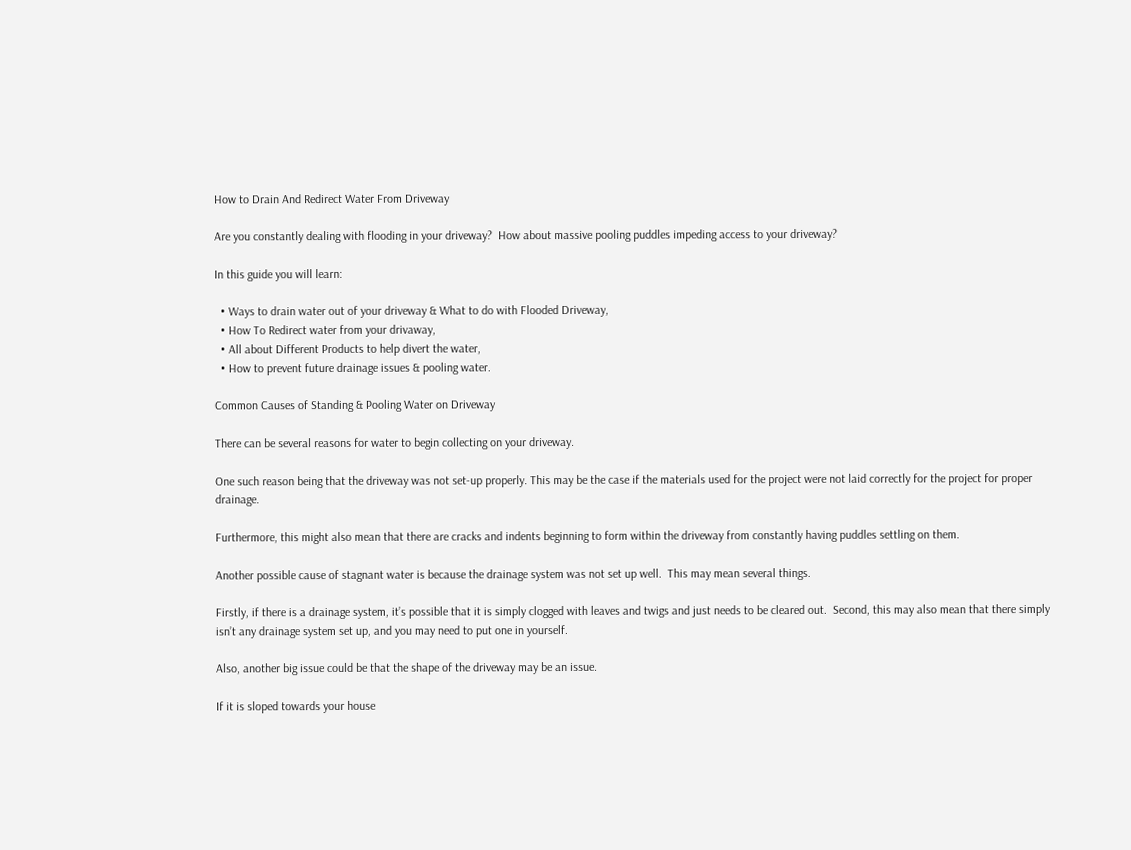How to Drain And Redirect Water From Driveway

Are you constantly dealing with flooding in your driveway?  How about massive pooling puddles impeding access to your driveway?

In this guide you will learn:

  • Ways to drain water out of your driveway & What to do with Flooded Driveway,
  • How To Redirect water from your drivaway,
  • All about Different Products to help divert the water,
  • How to prevent future drainage issues & pooling water.

Common Causes of Standing & Pooling Water on Driveway

There can be several reasons for water to begin collecting on your driveway.

One such reason being that the driveway was not set-up properly. This may be the case if the materials used for the project were not laid correctly for the project for proper drainage.

Furthermore, this might also mean that there are cracks and indents beginning to form within the driveway from constantly having puddles settling on them.

Another possible cause of stagnant water is because the drainage system was not set up well.  This may mean several things.

Firstly, if there is a drainage system, it’s possible that it is simply clogged with leaves and twigs and just needs to be cleared out.  Second, this may also mean that there simply isn’t any drainage system set up, and you may need to put one in yourself.

Also, another big issue could be that the shape of the driveway may be an issue.

If it is sloped towards your house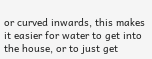or curved inwards, this makes it easier for water to get into the house, or to just get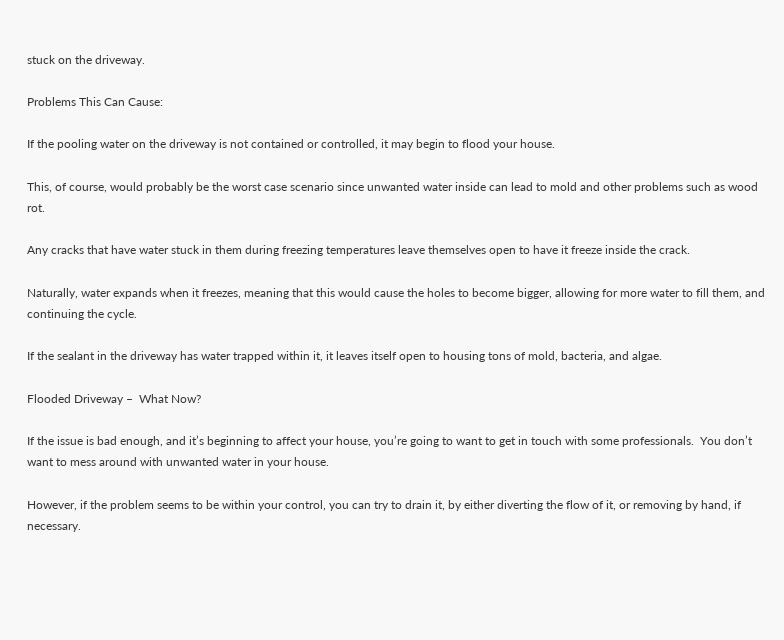stuck on the driveway.

Problems This Can Cause:

If the pooling water on the driveway is not contained or controlled, it may begin to flood your house.

This, of course, would probably be the worst case scenario since unwanted water inside can lead to mold and other problems such as wood rot.

Any cracks that have water stuck in them during freezing temperatures leave themselves open to have it freeze inside the crack.

Naturally, water expands when it freezes, meaning that this would cause the holes to become bigger, allowing for more water to fill them, and continuing the cycle.

If the sealant in the driveway has water trapped within it, it leaves itself open to housing tons of mold, bacteria, and algae.

Flooded Driveway –  What Now?

If the issue is bad enough, and it’s beginning to affect your house, you’re going to want to get in touch with some professionals.  You don’t want to mess around with unwanted water in your house.

However, if the problem seems to be within your control, you can try to drain it, by either diverting the flow of it, or removing by hand, if necessary.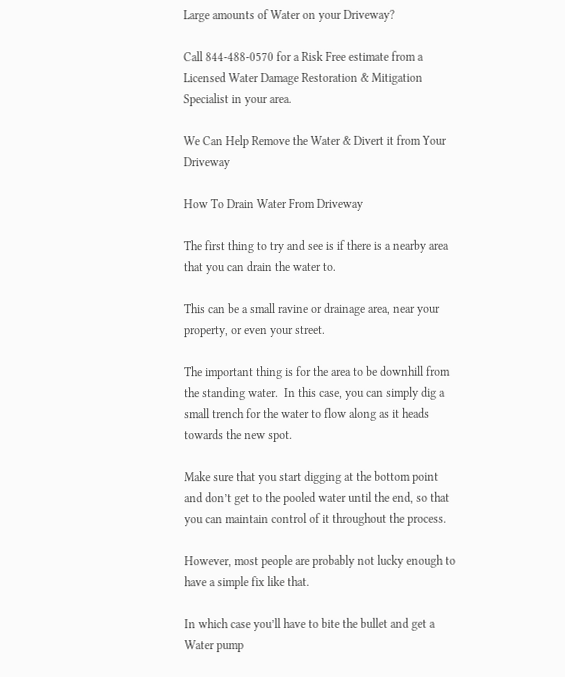Large amounts of Water on your Driveway?

Call 844-488-0570 for a Risk Free estimate from a Licensed Water Damage Restoration & Mitigation Specialist in your area.

We Can Help Remove the Water & Divert it from Your Driveway

How To Drain Water From Driveway

The first thing to try and see is if there is a nearby area that you can drain the water to.

This can be a small ravine or drainage area, near your property, or even your street.

The important thing is for the area to be downhill from the standing water.  In this case, you can simply dig a small trench for the water to flow along as it heads towards the new spot.

Make sure that you start digging at the bottom point and don’t get to the pooled water until the end, so that you can maintain control of it throughout the process.

However, most people are probably not lucky enough to have a simple fix like that.

In which case you’ll have to bite the bullet and get a Water pump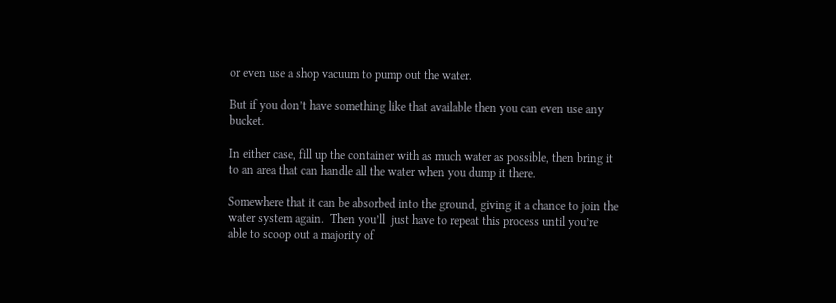or even use a shop vacuum to pump out the water.

But if you don’t have something like that available then you can even use any bucket.

In either case, fill up the container with as much water as possible, then bring it to an area that can handle all the water when you dump it there.

Somewhere that it can be absorbed into the ground, giving it a chance to join the water system again.  Then you’ll  just have to repeat this process until you’re able to scoop out a majority of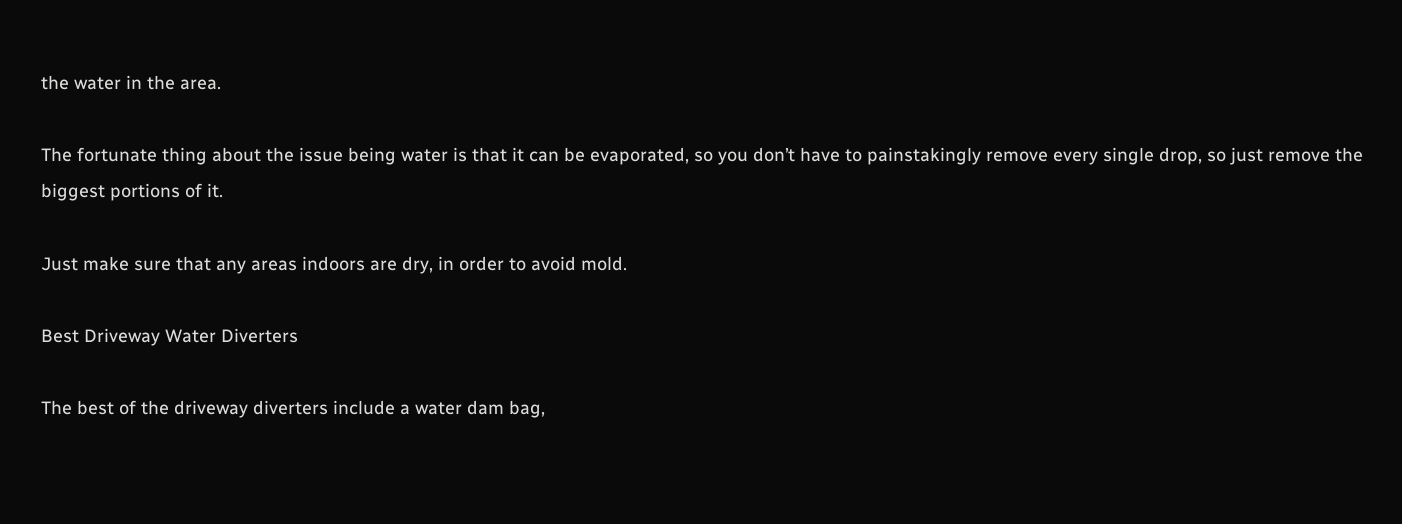the water in the area.

The fortunate thing about the issue being water is that it can be evaporated, so you don’t have to painstakingly remove every single drop, so just remove the biggest portions of it.

Just make sure that any areas indoors are dry, in order to avoid mold.

Best Driveway Water Diverters

The best of the driveway diverters include a water dam bag,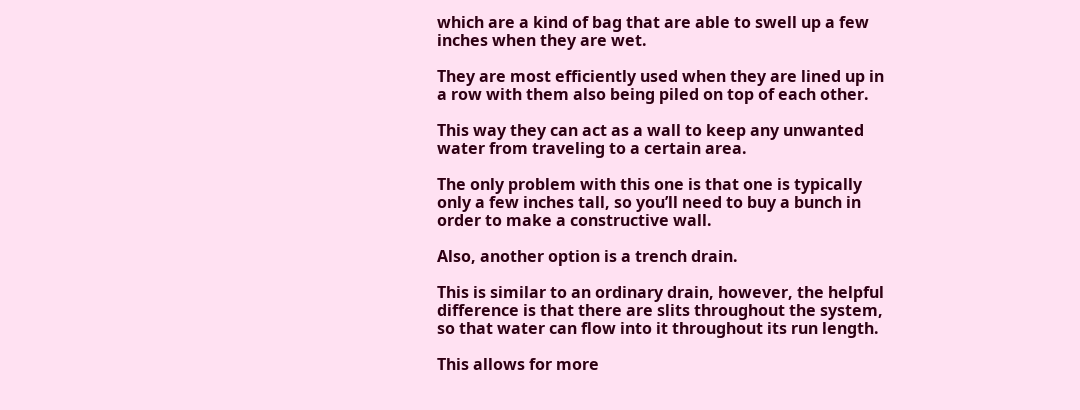which are a kind of bag that are able to swell up a few inches when they are wet.

They are most efficiently used when they are lined up in a row with them also being piled on top of each other.

This way they can act as a wall to keep any unwanted water from traveling to a certain area.

The only problem with this one is that one is typically only a few inches tall, so you’ll need to buy a bunch in order to make a constructive wall.

Also, another option is a trench drain.

This is similar to an ordinary drain, however, the helpful difference is that there are slits throughout the system, so that water can flow into it throughout its run length.

This allows for more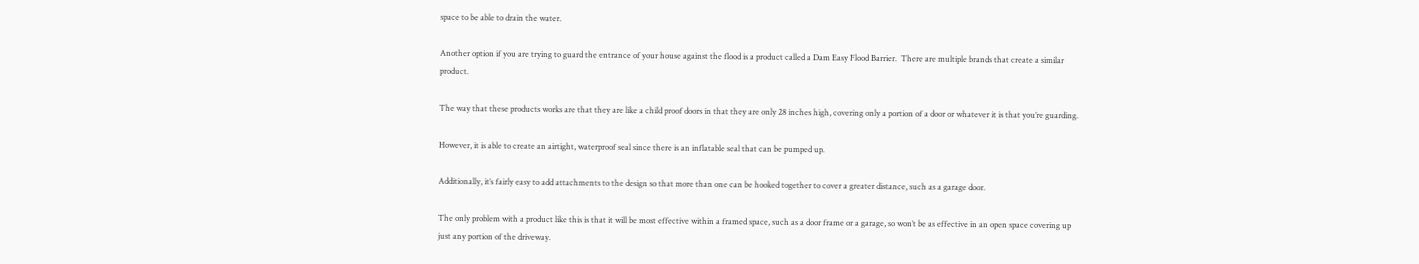space to be able to drain the water.

Another option if you are trying to guard the entrance of your house against the flood is a product called a Dam Easy Flood Barrier.  There are multiple brands that create a similar product.

The way that these products works are that they are like a child proof doors in that they are only 28 inches high, covering only a portion of a door or whatever it is that you’re guarding.

However, it is able to create an airtight, waterproof seal since there is an inflatable seal that can be pumped up.

Additionally, it’s fairly easy to add attachments to the design so that more than one can be hooked together to cover a greater distance, such as a garage door.

The only problem with a product like this is that it will be most effective within a framed space, such as a door frame or a garage, so won’t be as effective in an open space covering up just any portion of the driveway.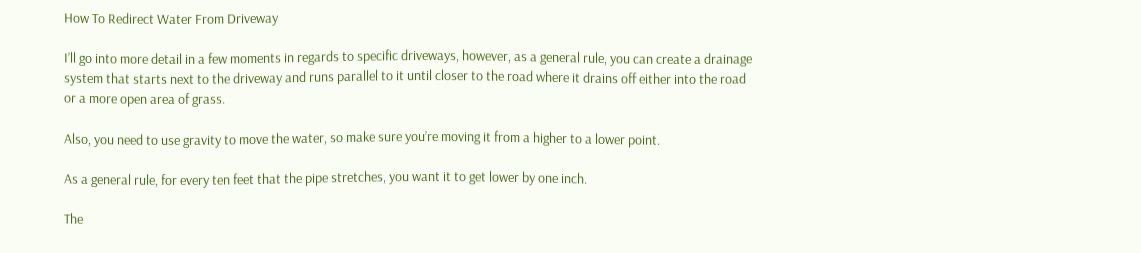How To Redirect Water From Driveway

I’ll go into more detail in a few moments in regards to specific driveways, however, as a general rule, you can create a drainage system that starts next to the driveway and runs parallel to it until closer to the road where it drains off either into the road or a more open area of grass.

Also, you need to use gravity to move the water, so make sure you’re moving it from a higher to a lower point.

As a general rule, for every ten feet that the pipe stretches, you want it to get lower by one inch.

The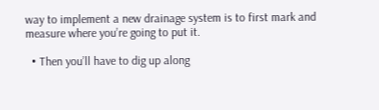way to implement a new drainage system is to first mark and measure where you’re going to put it.

  • Then you’ll have to dig up along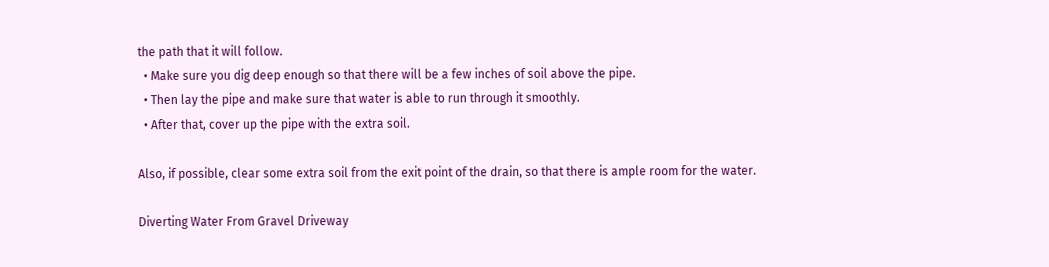the path that it will follow.
  • Make sure you dig deep enough so that there will be a few inches of soil above the pipe.
  • Then lay the pipe and make sure that water is able to run through it smoothly.
  • After that, cover up the pipe with the extra soil.

Also, if possible, clear some extra soil from the exit point of the drain, so that there is ample room for the water.

Diverting Water From Gravel Driveway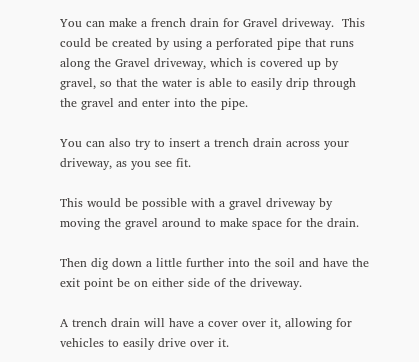You can make a french drain for Gravel driveway.  This could be created by using a perforated pipe that runs along the Gravel driveway, which is covered up by gravel, so that the water is able to easily drip through the gravel and enter into the pipe.

You can also try to insert a trench drain across your driveway, as you see fit.

This would be possible with a gravel driveway by moving the gravel around to make space for the drain.

Then dig down a little further into the soil and have the exit point be on either side of the driveway.

A trench drain will have a cover over it, allowing for vehicles to easily drive over it.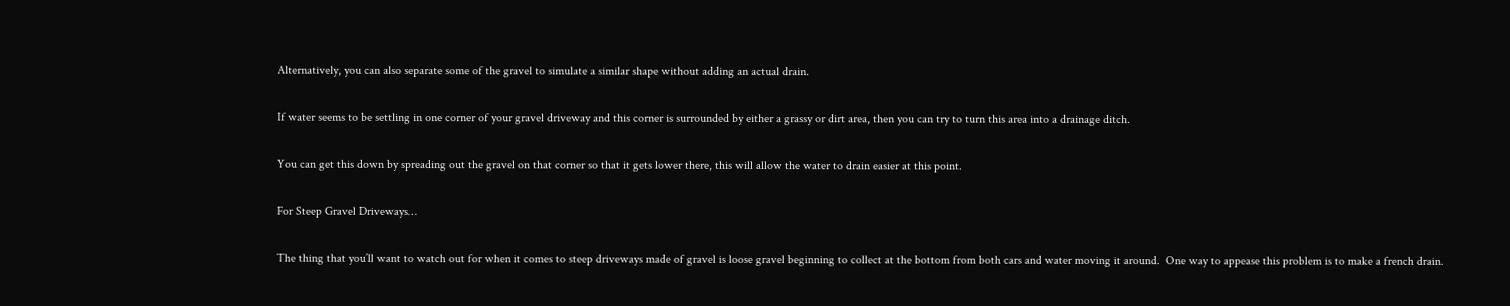Alternatively, you can also separate some of the gravel to simulate a similar shape without adding an actual drain.

If water seems to be settling in one corner of your gravel driveway and this corner is surrounded by either a grassy or dirt area, then you can try to turn this area into a drainage ditch.

You can get this down by spreading out the gravel on that corner so that it gets lower there, this will allow the water to drain easier at this point.

For Steep Gravel Driveways…

The thing that you’ll want to watch out for when it comes to steep driveways made of gravel is loose gravel beginning to collect at the bottom from both cars and water moving it around.  One way to appease this problem is to make a french drain.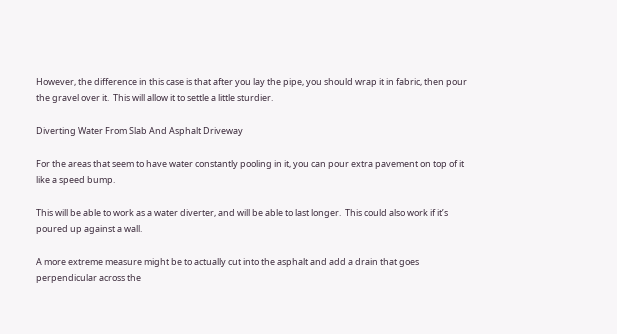However, the difference in this case is that after you lay the pipe, you should wrap it in fabric, then pour the gravel over it.  This will allow it to settle a little sturdier.

Diverting Water From Slab And Asphalt Driveway

For the areas that seem to have water constantly pooling in it, you can pour extra pavement on top of it like a speed bump.

This will be able to work as a water diverter, and will be able to last longer.  This could also work if it’s poured up against a wall.

A more extreme measure might be to actually cut into the asphalt and add a drain that goes perpendicular across the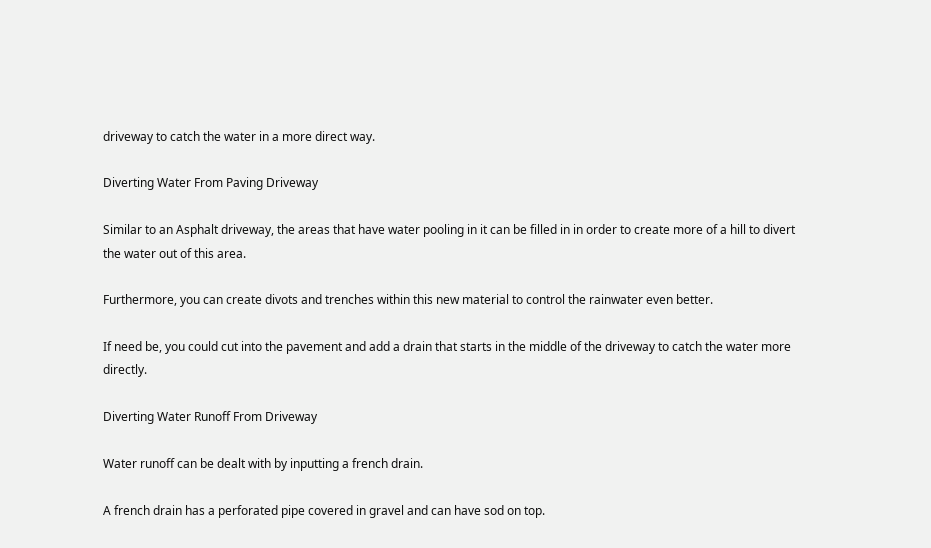driveway to catch the water in a more direct way.

Diverting Water From Paving Driveway

Similar to an Asphalt driveway, the areas that have water pooling in it can be filled in in order to create more of a hill to divert the water out of this area.

Furthermore, you can create divots and trenches within this new material to control the rainwater even better.

If need be, you could cut into the pavement and add a drain that starts in the middle of the driveway to catch the water more directly.

Diverting Water Runoff From Driveway

Water runoff can be dealt with by inputting a french drain.

A french drain has a perforated pipe covered in gravel and can have sod on top.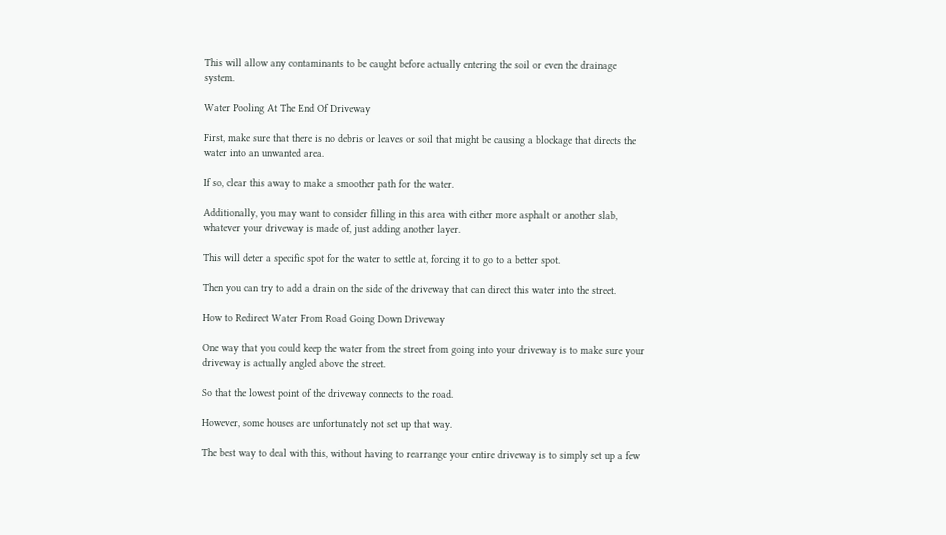This will allow any contaminants to be caught before actually entering the soil or even the drainage system.

Water Pooling At The End Of Driveway

First, make sure that there is no debris or leaves or soil that might be causing a blockage that directs the water into an unwanted area.

If so, clear this away to make a smoother path for the water.

Additionally, you may want to consider filling in this area with either more asphalt or another slab, whatever your driveway is made of, just adding another layer.

This will deter a specific spot for the water to settle at, forcing it to go to a better spot.

Then you can try to add a drain on the side of the driveway that can direct this water into the street.

How to Redirect Water From Road Going Down Driveway

One way that you could keep the water from the street from going into your driveway is to make sure your driveway is actually angled above the street.

So that the lowest point of the driveway connects to the road.

However, some houses are unfortunately not set up that way.

The best way to deal with this, without having to rearrange your entire driveway is to simply set up a few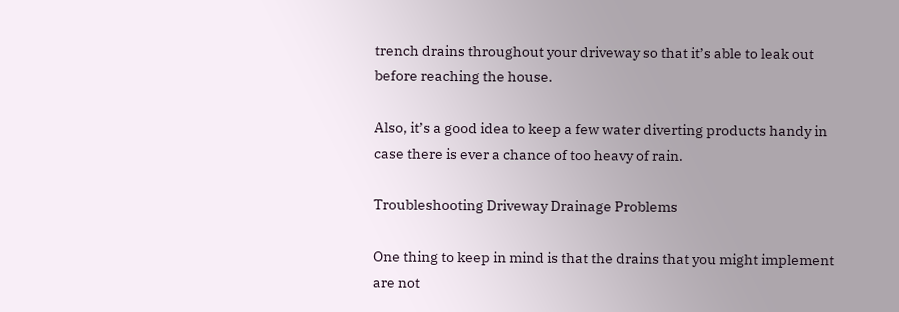trench drains throughout your driveway so that it’s able to leak out before reaching the house.

Also, it’s a good idea to keep a few water diverting products handy in case there is ever a chance of too heavy of rain.

Troubleshooting Driveway Drainage Problems

One thing to keep in mind is that the drains that you might implement are not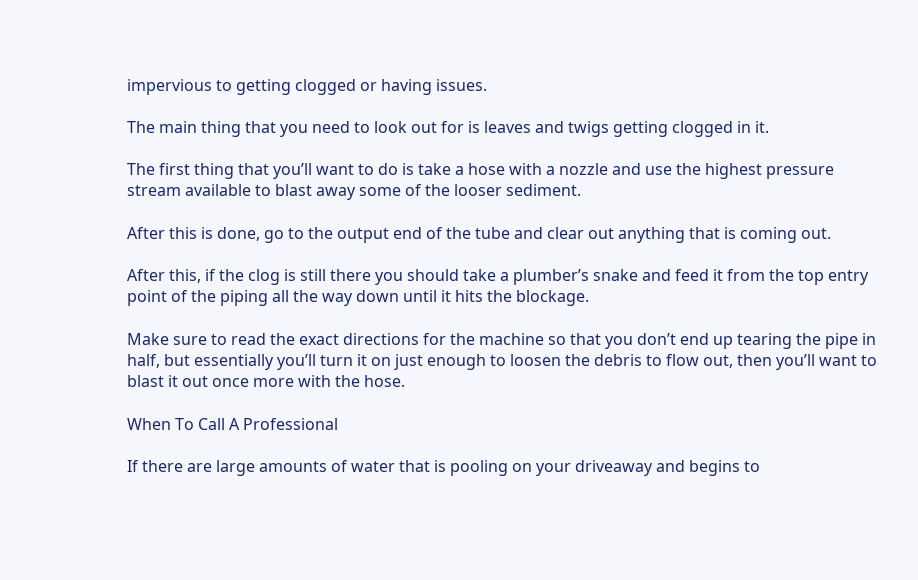impervious to getting clogged or having issues.

The main thing that you need to look out for is leaves and twigs getting clogged in it.

The first thing that you’ll want to do is take a hose with a nozzle and use the highest pressure stream available to blast away some of the looser sediment.

After this is done, go to the output end of the tube and clear out anything that is coming out.

After this, if the clog is still there you should take a plumber’s snake and feed it from the top entry point of the piping all the way down until it hits the blockage.

Make sure to read the exact directions for the machine so that you don’t end up tearing the pipe in half, but essentially you’ll turn it on just enough to loosen the debris to flow out, then you’ll want to blast it out once more with the hose.

When To Call A Professional

If there are large amounts of water that is pooling on your driveaway and begins to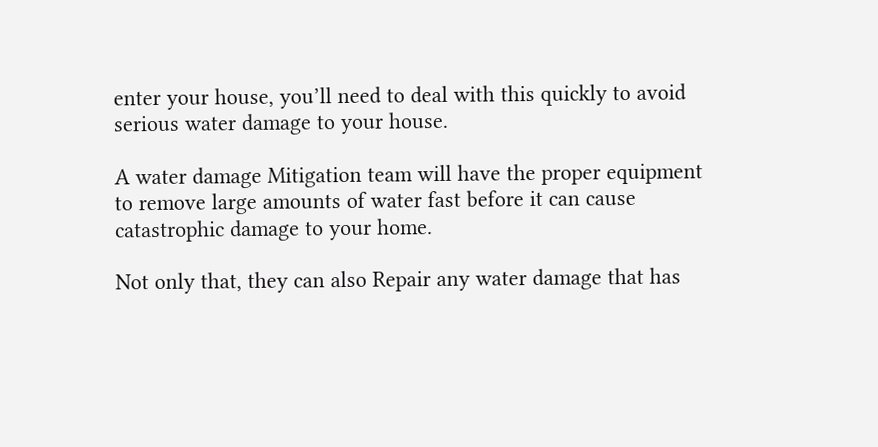enter your house, you’ll need to deal with this quickly to avoid serious water damage to your house.

A water damage Mitigation team will have the proper equipment to remove large amounts of water fast before it can cause catastrophic damage to your home.

Not only that, they can also Repair any water damage that has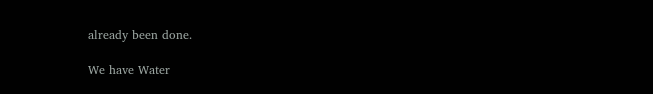already been done.

We have Water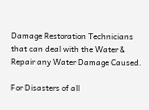Damage Restoration Technicians that can deal with the Water & Repair any Water Damage Caused.

For Disasters of all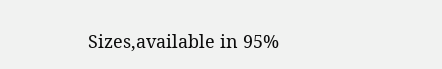Sizes,available in 95%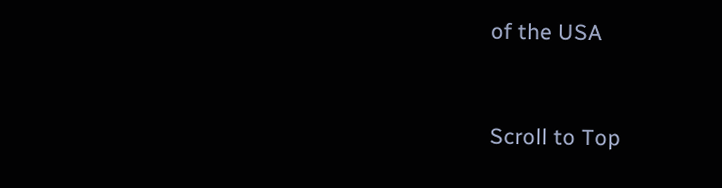of the USA


Scroll to Top